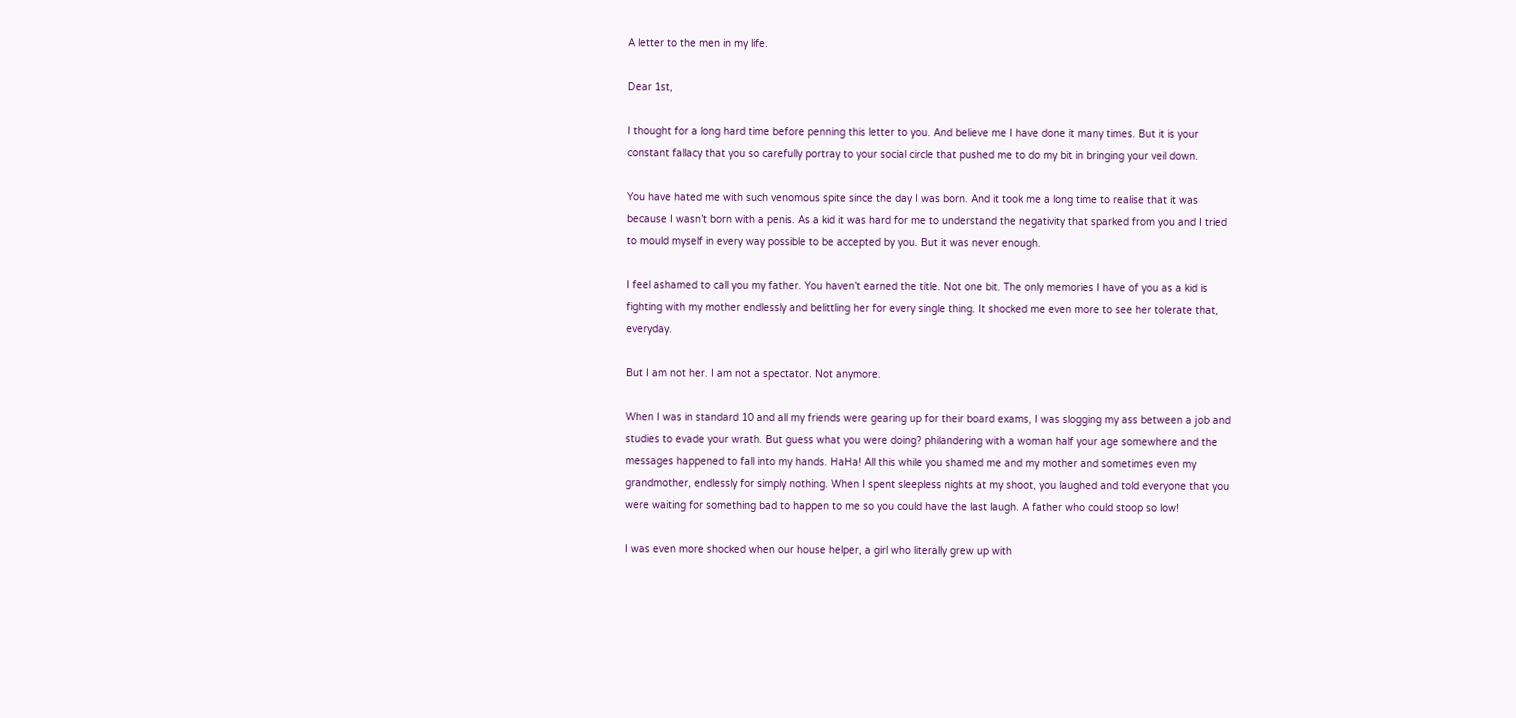A letter to the men in my life.

Dear 1st,

I thought for a long hard time before penning this letter to you. And believe me I have done it many times. But it is your constant fallacy that you so carefully portray to your social circle that pushed me to do my bit in bringing your veil down.

You have hated me with such venomous spite since the day I was born. And it took me a long time to realise that it was because I wasn’t born with a penis. As a kid it was hard for me to understand the negativity that sparked from you and I tried to mould myself in every way possible to be accepted by you. But it was never enough.

I feel ashamed to call you my father. You haven’t earned the title. Not one bit. The only memories I have of you as a kid is fighting with my mother endlessly and belittling her for every single thing. It shocked me even more to see her tolerate that, everyday.

But I am not her. I am not a spectator. Not anymore.

When I was in standard 10 and all my friends were gearing up for their board exams, I was slogging my ass between a job and studies to evade your wrath. But guess what you were doing? philandering with a woman half your age somewhere and the messages happened to fall into my hands. HaHa! All this while you shamed me and my mother and sometimes even my grandmother, endlessly for simply nothing. When I spent sleepless nights at my shoot, you laughed and told everyone that you were waiting for something bad to happen to me so you could have the last laugh. A father who could stoop so low!

I was even more shocked when our house helper, a girl who literally grew up with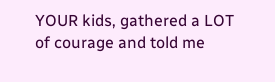YOUR kids, gathered a LOT of courage and told me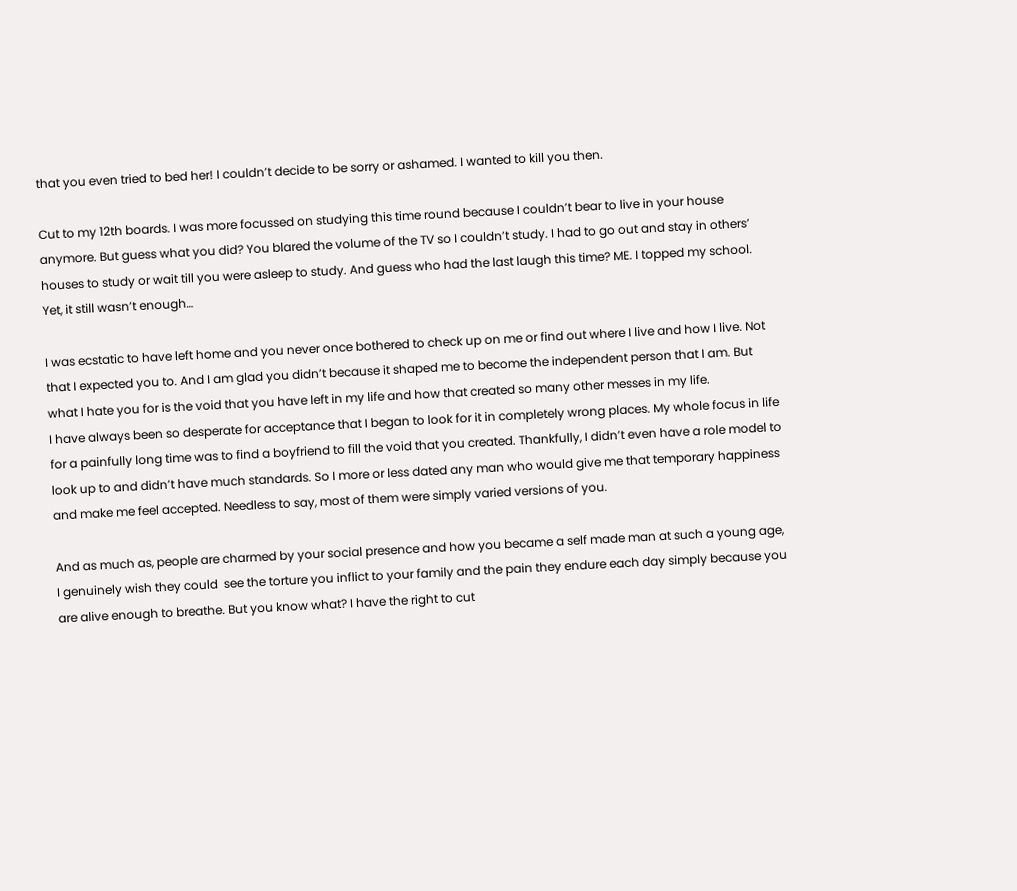that you even tried to bed her! I couldn’t decide to be sorry or ashamed. I wanted to kill you then.

Cut to my 12th boards. I was more focussed on studying this time round because I couldn’t bear to live in your house anymore. But guess what you did? You blared the volume of the TV so I couldn’t study. I had to go out and stay in others’ houses to study or wait till you were asleep to study. And guess who had the last laugh this time? ME. I topped my school. Yet, it still wasn’t enough…

I was ecstatic to have left home and you never once bothered to check up on me or find out where I live and how I live. Not that I expected you to. And I am glad you didn’t because it shaped me to become the independent person that I am. But what I hate you for is the void that you have left in my life and how that created so many other messes in my life.
I have always been so desperate for acceptance that I began to look for it in completely wrong places. My whole focus in life for a painfully long time was to find a boyfriend to fill the void that you created. Thankfully, I didn’t even have a role model to look up to and didn’t have much standards. So I more or less dated any man who would give me that temporary happiness and make me feel accepted. Needless to say, most of them were simply varied versions of you.

And as much as, people are charmed by your social presence and how you became a self made man at such a young age, I genuinely wish they could  see the torture you inflict to your family and the pain they endure each day simply because you are alive enough to breathe. But you know what? I have the right to cut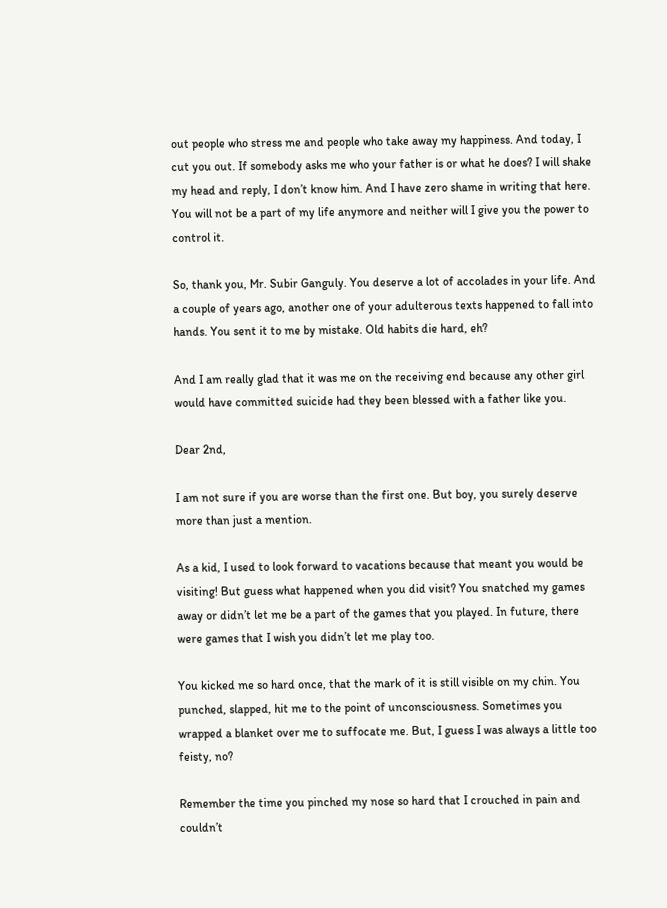out people who stress me and people who take away my happiness. And today, I cut you out. If somebody asks me who your father is or what he does? I will shake my head and reply, I don’t know him. And I have zero shame in writing that here. You will not be a part of my life anymore and neither will I give you the power to control it.

So, thank you, Mr. Subir Ganguly. You deserve a lot of accolades in your life. And a couple of years ago, another one of your adulterous texts happened to fall into hands. You sent it to me by mistake. Old habits die hard, eh?

And I am really glad that it was me on the receiving end because any other girl would have committed suicide had they been blessed with a father like you.

Dear 2nd,

I am not sure if you are worse than the first one. But boy, you surely deserve more than just a mention.

As a kid, I used to look forward to vacations because that meant you would be visiting! But guess what happened when you did visit? You snatched my games away or didn’t let me be a part of the games that you played. In future, there were games that I wish you didn’t let me play too.

You kicked me so hard once, that the mark of it is still visible on my chin. You punched, slapped, hit me to the point of unconsciousness. Sometimes you wrapped a blanket over me to suffocate me. But, I guess I was always a little too feisty, no?

Remember the time you pinched my nose so hard that I crouched in pain and couldn’t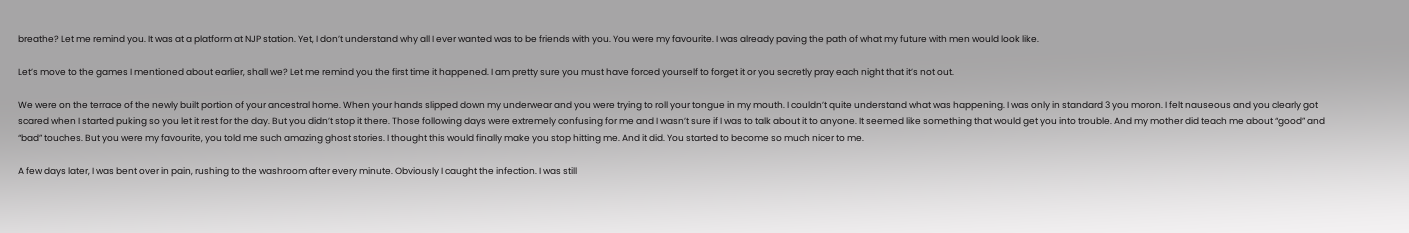breathe? Let me remind you. It was at a platform at NJP station. Yet, I don’t understand why all I ever wanted was to be friends with you. You were my favourite. I was already paving the path of what my future with men would look like.

Let’s move to the games I mentioned about earlier, shall we? Let me remind you the first time it happened. I am pretty sure you must have forced yourself to forget it or you secretly pray each night that it’s not out.

We were on the terrace of the newly built portion of your ancestral home. When your hands slipped down my underwear and you were trying to roll your tongue in my mouth. I couldn’t quite understand what was happening. I was only in standard 3 you moron. I felt nauseous and you clearly got scared when I started puking so you let it rest for the day. But you didn’t stop it there. Those following days were extremely confusing for me and I wasn’t sure if I was to talk about it to anyone. It seemed like something that would get you into trouble. And my mother did teach me about “good” and “bad” touches. But you were my favourite, you told me such amazing ghost stories. I thought this would finally make you stop hitting me. And it did. You started to become so much nicer to me.

A few days later, I was bent over in pain, rushing to the washroom after every minute. Obviously I caught the infection. I was still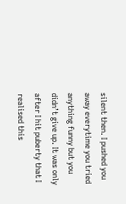silent then. I pushed you away everytime you tried anything funny but you didn’t give up. It was only after I hit puberty that I realised this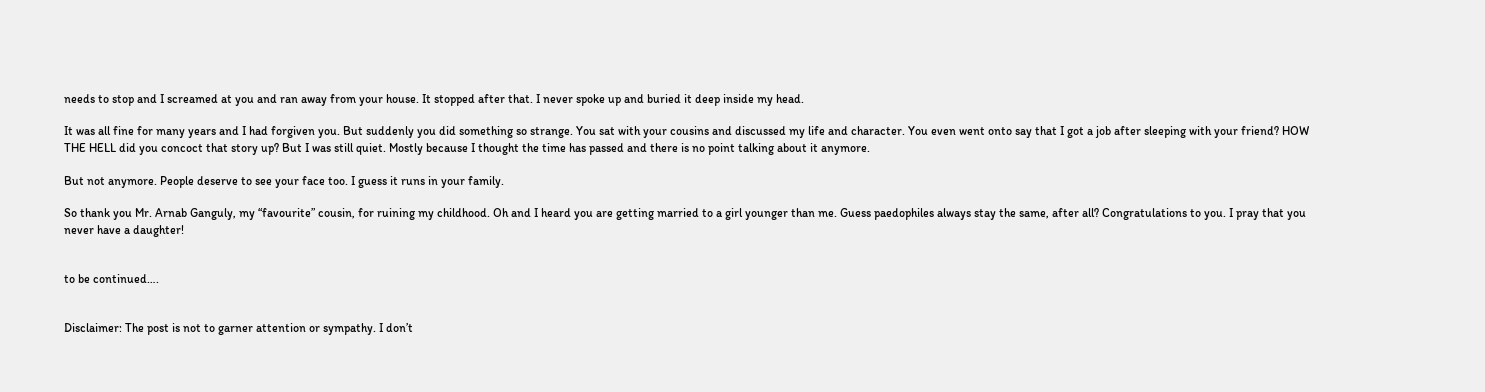needs to stop and I screamed at you and ran away from your house. It stopped after that. I never spoke up and buried it deep inside my head.

It was all fine for many years and I had forgiven you. But suddenly you did something so strange. You sat with your cousins and discussed my life and character. You even went onto say that I got a job after sleeping with your friend? HOW THE HELL did you concoct that story up? But I was still quiet. Mostly because I thought the time has passed and there is no point talking about it anymore.

But not anymore. People deserve to see your face too. I guess it runs in your family.

So thank you Mr. Arnab Ganguly, my “favourite” cousin, for ruining my childhood. Oh and I heard you are getting married to a girl younger than me. Guess paedophiles always stay the same, after all? Congratulations to you. I pray that you never have a daughter!


to be continued….


Disclaimer: The post is not to garner attention or sympathy. I don’t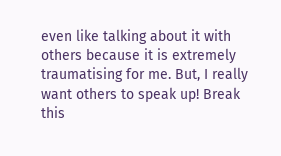even like talking about it with others because it is extremely traumatising for me. But, I really want others to speak up! Break this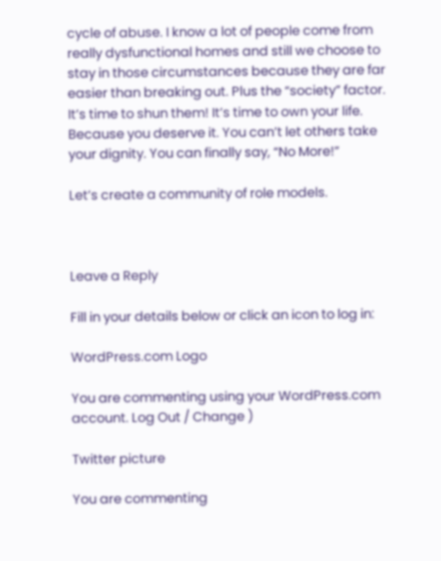cycle of abuse. I know a lot of people come from really dysfunctional homes and still we choose to stay in those circumstances because they are far easier than breaking out. Plus the “society” factor. It’s time to shun them! It’s time to own your life. Because you deserve it. You can’t let others take your dignity. You can finally say, “No More!”

Let’s create a community of role models.



Leave a Reply

Fill in your details below or click an icon to log in:

WordPress.com Logo

You are commenting using your WordPress.com account. Log Out / Change )

Twitter picture

You are commenting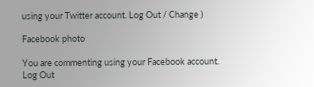using your Twitter account. Log Out / Change )

Facebook photo

You are commenting using your Facebook account. Log Out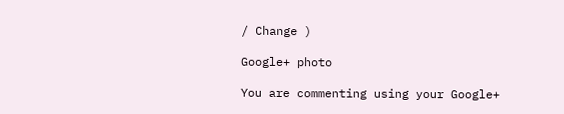/ Change )

Google+ photo

You are commenting using your Google+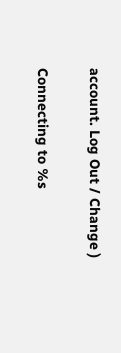account. Log Out / Change )

Connecting to %s